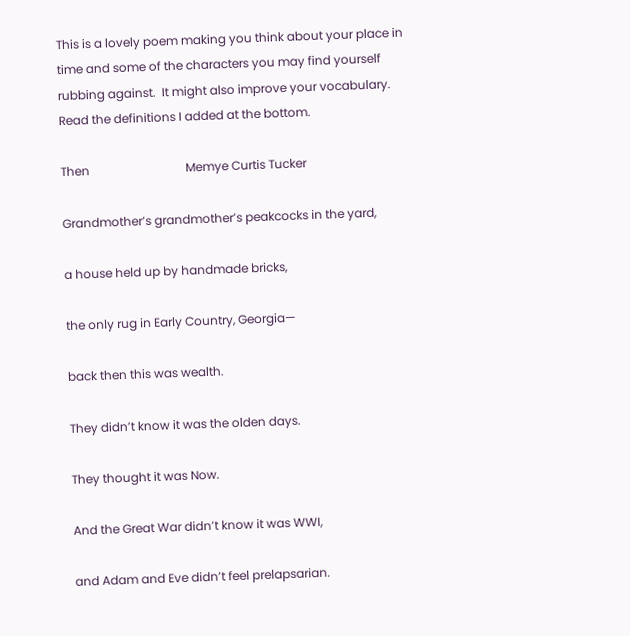This is a lovely poem making you think about your place in time and some of the characters you may find yourself rubbing against.  It might also improve your vocabulary. Read the definitions I added at the bottom.

Then                                Memye Curtis Tucker

Grandmother’s grandmother’s peakcocks in the yard,

a house held up by handmade bricks,

the only rug in Early Country, Georgia—

back then this was wealth.

They didn’t know it was the olden days.

They thought it was Now.

And the Great War didn’t know it was WWI,

and Adam and Eve didn’t feel prelapsarian.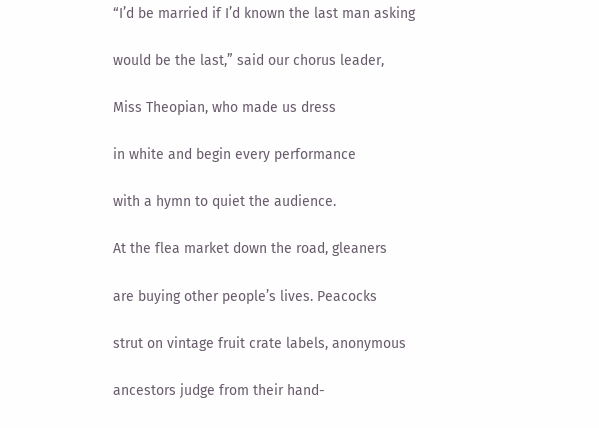“I’d be married if I’d known the last man asking

would be the last,” said our chorus leader,

Miss Theopian, who made us dress

in white and begin every performance

with a hymn to quiet the audience.

At the flea market down the road, gleaners

are buying other people’s lives. Peacocks

strut on vintage fruit crate labels, anonymous

ancestors judge from their hand-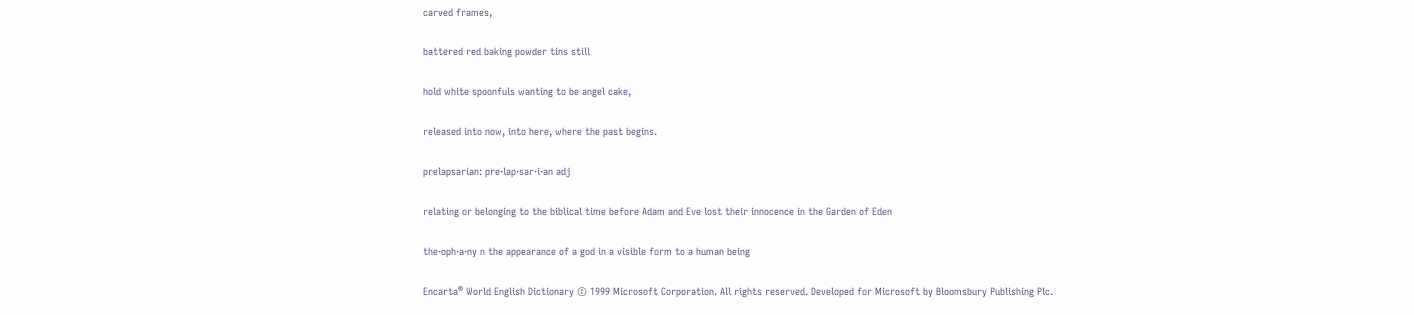carved frames,

battered red baking powder tins still

hold white spoonfuls wanting to be angel cake,

released into now, into here, where the past begins.

prelapsarian: pre·lap·sar·i·an adj

relating or belonging to the biblical time before Adam and Eve lost their innocence in the Garden of Eden

the·oph·a·ny n the appearance of a god in a visible form to a human being

Encarta® World English Dictionary © 1999 Microsoft Corporation. All rights reserved. Developed for Microsoft by Bloomsbury Publishing Plc.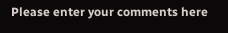Please enter your comments here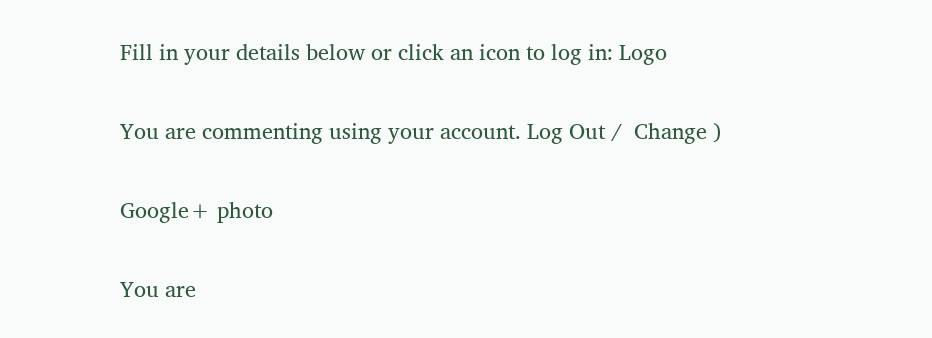Fill in your details below or click an icon to log in: Logo

You are commenting using your account. Log Out /  Change )

Google+ photo

You are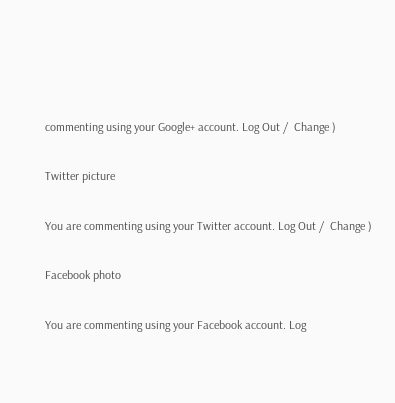commenting using your Google+ account. Log Out /  Change )

Twitter picture

You are commenting using your Twitter account. Log Out /  Change )

Facebook photo

You are commenting using your Facebook account. Log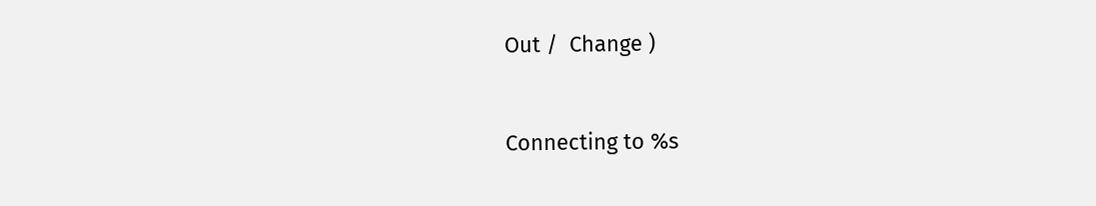Out /  Change )


Connecting to %s